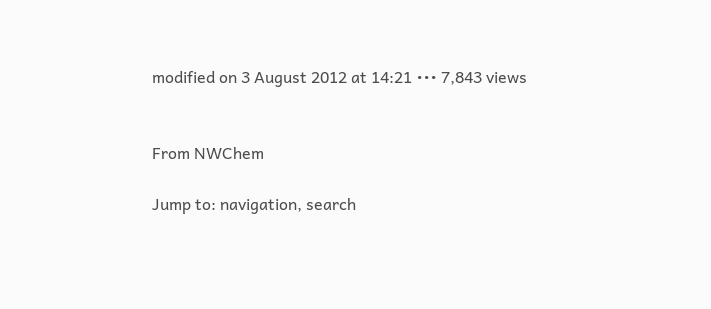modified on 3 August 2012 at 14:21 ••• 7,843 views


From NWChem

Jump to: navigation, search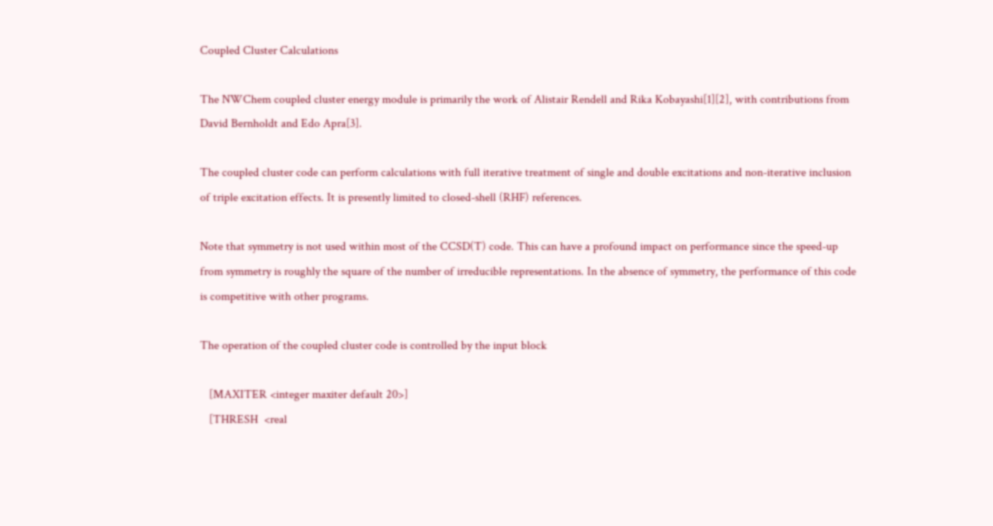Coupled Cluster Calculations

The NWChem coupled cluster energy module is primarily the work of Alistair Rendell and Rika Kobayashi[1][2], with contributions from David Bernholdt and Edo Apra[3].

The coupled cluster code can perform calculations with full iterative treatment of single and double excitations and non-iterative inclusion of triple excitation effects. It is presently limited to closed-shell (RHF) references.

Note that symmetry is not used within most of the CCSD(T) code. This can have a profound impact on performance since the speed-up from symmetry is roughly the square of the number of irreducible representations. In the absence of symmetry, the performance of this code is competitive with other programs.

The operation of the coupled cluster code is controlled by the input block

   [MAXITER <integer maxiter default 20>]
   [THRESH  <real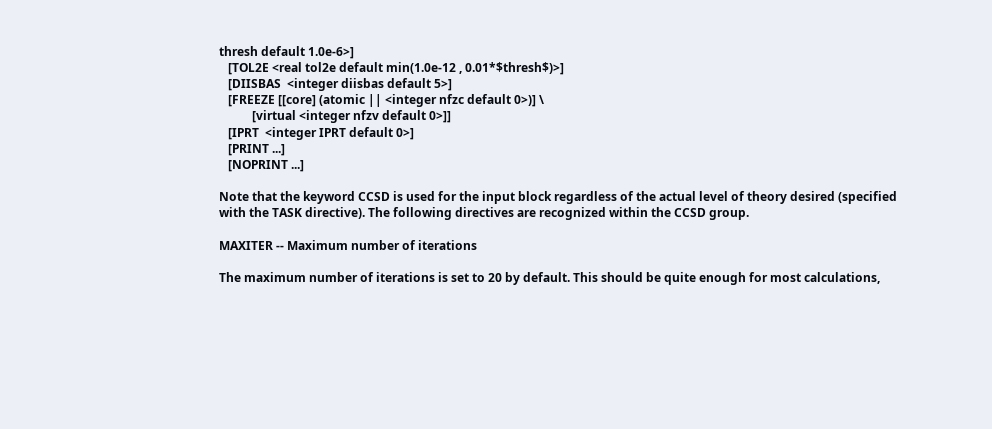thresh default 1.0e-6>]
   [TOL2E <real tol2e default min(1.0e-12 , 0.01*$thresh$)>]
   [DIISBAS  <integer diisbas default 5>]
   [FREEZE [[core] (atomic || <integer nfzc default 0>)] \
           [virtual <integer nfzv default 0>]]
   [IPRT  <integer IPRT default 0>]
   [PRINT ...]
   [NOPRINT ...]

Note that the keyword CCSD is used for the input block regardless of the actual level of theory desired (specified with the TASK directive). The following directives are recognized within the CCSD group.

MAXITER -- Maximum number of iterations

The maximum number of iterations is set to 20 by default. This should be quite enough for most calculations,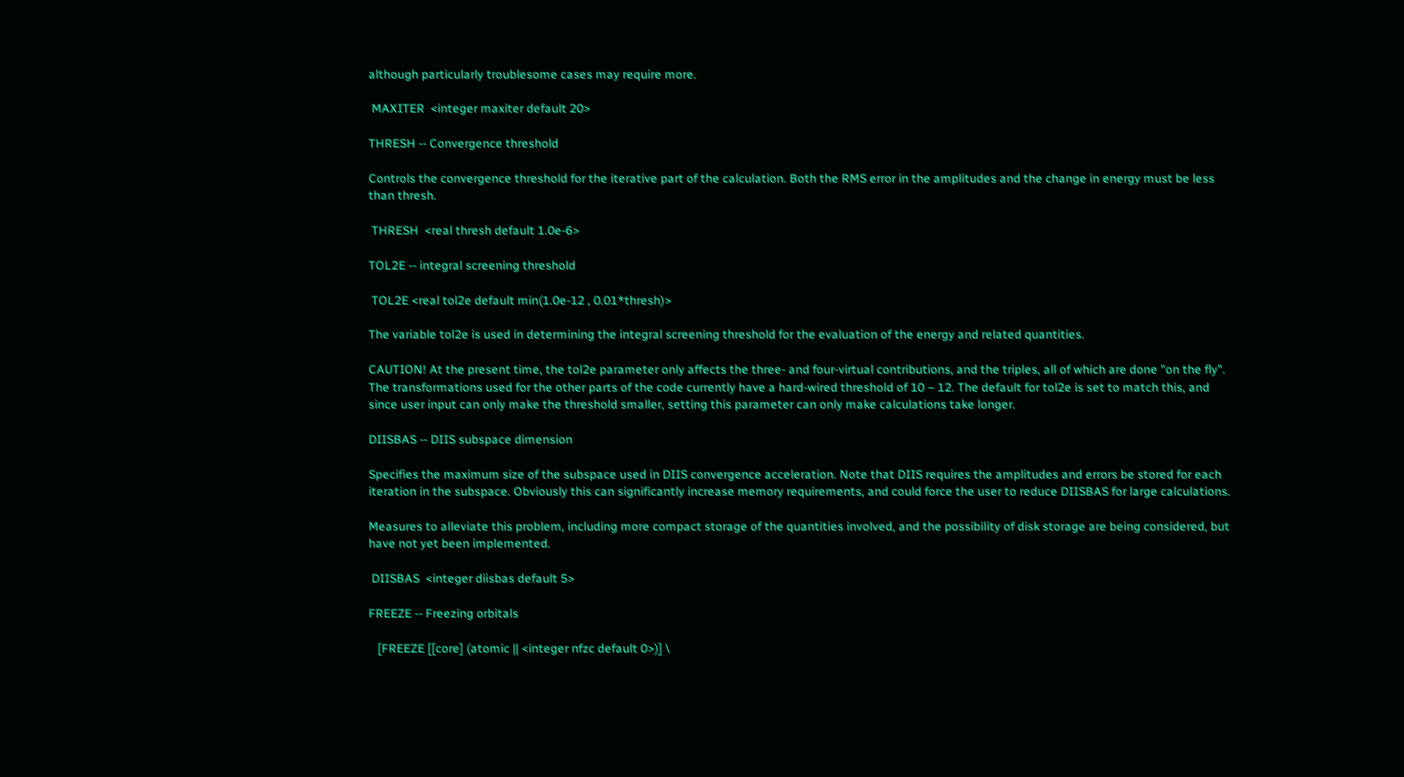although particularly troublesome cases may require more.

 MAXITER  <integer maxiter default 20>

THRESH -- Convergence threshold

Controls the convergence threshold for the iterative part of the calculation. Both the RMS error in the amplitudes and the change in energy must be less than thresh.

 THRESH  <real thresh default 1.0e-6>

TOL2E -- integral screening threshold

 TOL2E <real tol2e default min(1.0e-12 , 0.01*thresh)>

The variable tol2e is used in determining the integral screening threshold for the evaluation of the energy and related quantities.

CAUTION! At the present time, the tol2e parameter only affects the three- and four-virtual contributions, and the triples, all of which are done "on the fly". The transformations used for the other parts of the code currently have a hard-wired threshold of 10 − 12. The default for tol2e is set to match this, and since user input can only make the threshold smaller, setting this parameter can only make calculations take longer.

DIISBAS -- DIIS subspace dimension

Specifies the maximum size of the subspace used in DIIS convergence acceleration. Note that DIIS requires the amplitudes and errors be stored for each iteration in the subspace. Obviously this can significantly increase memory requirements, and could force the user to reduce DIISBAS for large calculations.

Measures to alleviate this problem, including more compact storage of the quantities involved, and the possibility of disk storage are being considered, but have not yet been implemented.

 DIISBAS  <integer diisbas default 5>

FREEZE -- Freezing orbitals

   [FREEZE [[core] (atomic || <integer nfzc default 0>)] \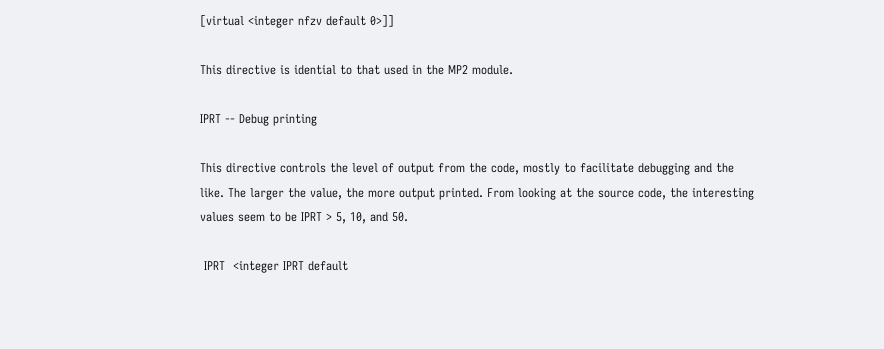[virtual <integer nfzv default 0>]]

This directive is idential to that used in the MP2 module.

IPRT -- Debug printing

This directive controls the level of output from the code, mostly to facilitate debugging and the like. The larger the value, the more output printed. From looking at the source code, the interesting values seem to be IPRT > 5, 10, and 50.

 IPRT  <integer IPRT default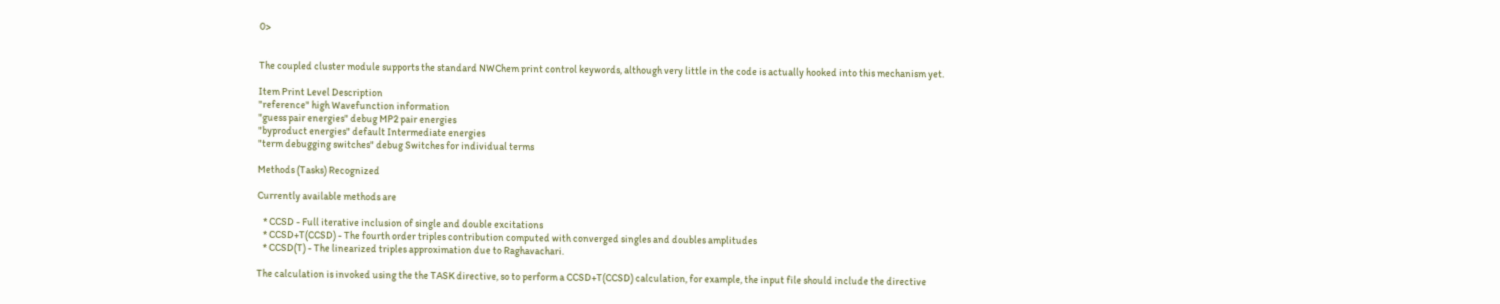0>


The coupled cluster module supports the standard NWChem print control keywords, although very little in the code is actually hooked into this mechanism yet.

Item Print Level Description
"reference" high Wavefunction information
"guess pair energies" debug MP2 pair energies
"byproduct energies" default Intermediate energies
"term debugging switches" debug Switches for individual terms

Methods (Tasks) Recognized

Currently available methods are

   * CCSD - Full iterative inclusion of single and double excitations
   * CCSD+T(CCSD) - The fourth order triples contribution computed with converged singles and doubles amplitudes
   * CCSD(T) - The linearized triples approximation due to Raghavachari.

The calculation is invoked using the the TASK directive, so to perform a CCSD+T(CCSD) calculation, for example, the input file should include the directive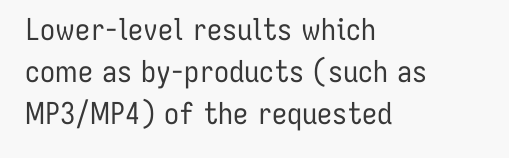Lower-level results which come as by-products (such as MP3/MP4) of the requested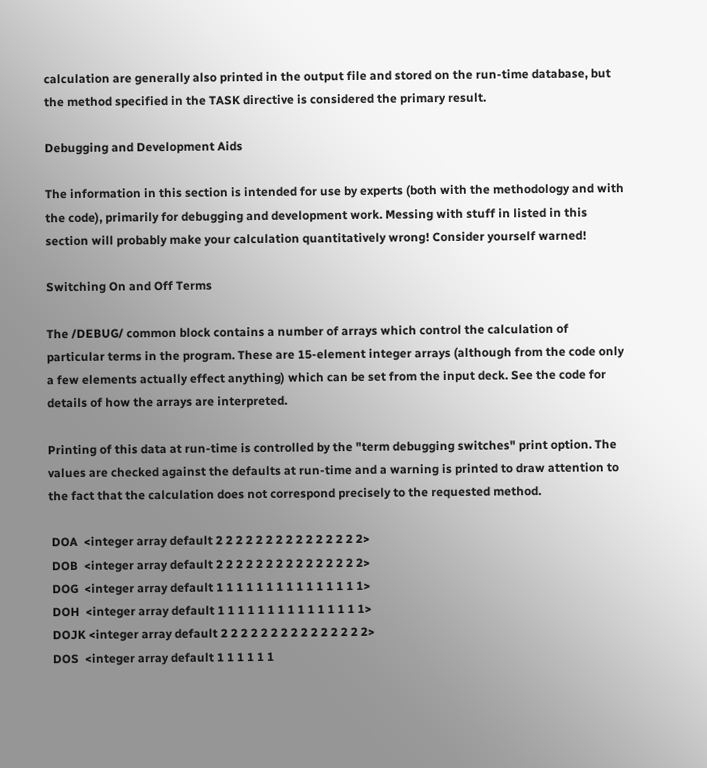calculation are generally also printed in the output file and stored on the run-time database, but the method specified in the TASK directive is considered the primary result.

Debugging and Development Aids

The information in this section is intended for use by experts (both with the methodology and with the code), primarily for debugging and development work. Messing with stuff in listed in this section will probably make your calculation quantitatively wrong! Consider yourself warned!

Switching On and Off Terms

The /DEBUG/ common block contains a number of arrays which control the calculation of particular terms in the program. These are 15-element integer arrays (although from the code only a few elements actually effect anything) which can be set from the input deck. See the code for details of how the arrays are interpreted.

Printing of this data at run-time is controlled by the "term debugging switches" print option. The values are checked against the defaults at run-time and a warning is printed to draw attention to the fact that the calculation does not correspond precisely to the requested method.

 DOA  <integer array default 2 2 2 2 2 2 2 2 2 2 2 2 2 2 2>
 DOB  <integer array default 2 2 2 2 2 2 2 2 2 2 2 2 2 2 2>
 DOG  <integer array default 1 1 1 1 1 1 1 1 1 1 1 1 1 1 1>
 DOH  <integer array default 1 1 1 1 1 1 1 1 1 1 1 1 1 1 1>
 DOJK <integer array default 2 2 2 2 2 2 2 2 2 2 2 2 2 2 2>
 DOS  <integer array default 1 1 1 1 1 1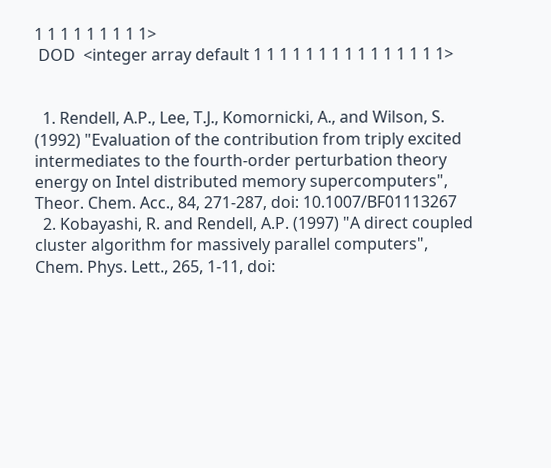1 1 1 1 1 1 1 1 1>
 DOD  <integer array default 1 1 1 1 1 1 1 1 1 1 1 1 1 1 1>


  1. Rendell, A.P., Lee, T.J., Komornicki, A., and Wilson, S. (1992) "Evaluation of the contribution from triply excited intermediates to the fourth-order perturbation theory energy on Intel distributed memory supercomputers", Theor. Chem. Acc., 84, 271-287, doi: 10.1007/BF01113267
  2. Kobayashi, R. and Rendell, A.P. (1997) "A direct coupled cluster algorithm for massively parallel computers", Chem. Phys. Lett., 265, 1-11, doi: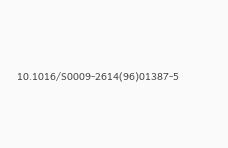10.1016/S0009-2614(96)01387-5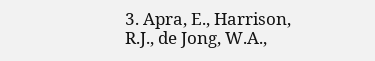3. Apra, E., Harrison, R.J., de Jong, W.A.,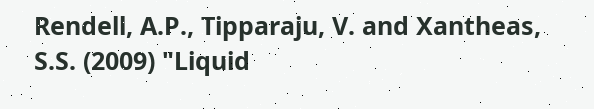Rendell, A.P., Tipparaju, V. and Xantheas, S.S. (2009) "Liquid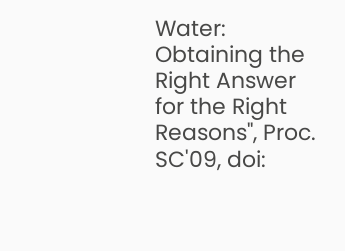Water: Obtaining the Right Answer for the Right Reasons", Proc. SC'09, doi: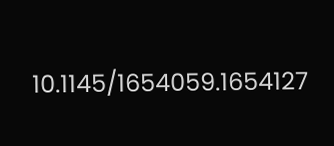10.1145/1654059.1654127